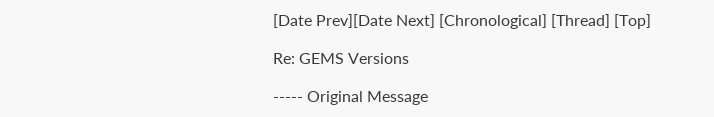[Date Prev][Date Next] [Chronological] [Thread] [Top]

Re: GEMS Versions

----- Original Message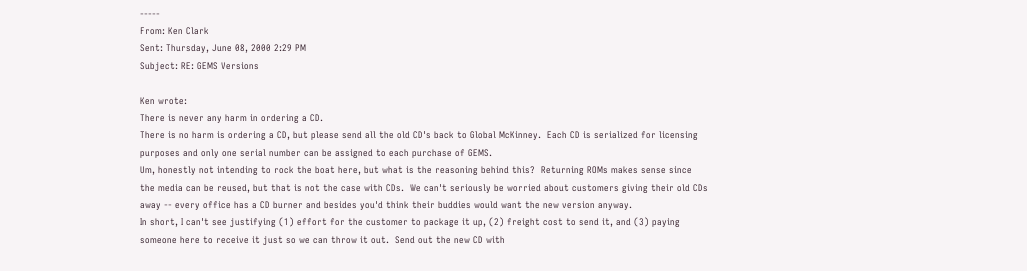-----
From: Ken Clark
Sent: Thursday, June 08, 2000 2:29 PM
Subject: RE: GEMS Versions

Ken wrote:
There is never any harm in ordering a CD.
There is no harm is ordering a CD, but please send all the old CD's back to Global McKinney.  Each CD is serialized for licensing purposes and only one serial number can be assigned to each purchase of GEMS.
Um, honestly not intending to rock the boat here, but what is the reasoning behind this?  Returning ROMs makes sense since the media can be reused, but that is not the case with CDs.  We can't seriously be worried about customers giving their old CDs away -- every office has a CD burner and besides you'd think their buddies would want the new version anyway.
In short, I can't see justifying (1) effort for the customer to package it up, (2) freight cost to send it, and (3) paying someone here to receive it just so we can throw it out.  Send out the new CD with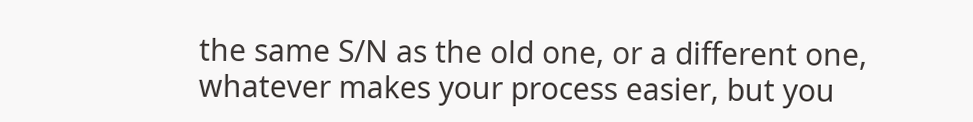the same S/N as the old one, or a different one, whatever makes your process easier, but you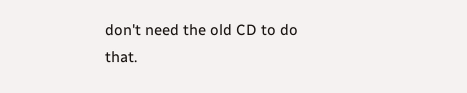don't need the old CD to do that.